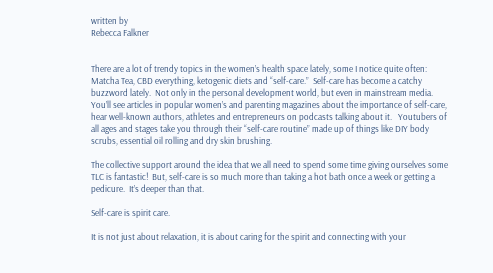written by
Rebecca Falkner


There are a lot of trendy topics in the women’s health space lately, some I notice quite often:  Matcha Tea, CBD everything, ketogenic diets and “self-care.”  Self-care has become a catchy buzzword lately.  Not only in the personal development world, but even in mainstream media.  You’ll see articles in popular women’s and parenting magazines about the importance of self-care, hear well-known authors, athletes and entrepreneurs on podcasts talking about it.   Youtubers of all ages and stages take you through their “self-care routine” made up of things like DIY body scrubs, essential oil rolling and dry skin brushing.

The collective support around the idea that we all need to spend some time giving ourselves some TLC is fantastic!  But, self-care is so much more than taking a hot bath once a week or getting a pedicure.  It’s deeper than that.

Self-care is spirit care.

It is not just about relaxation, it is about caring for the spirit and connecting with your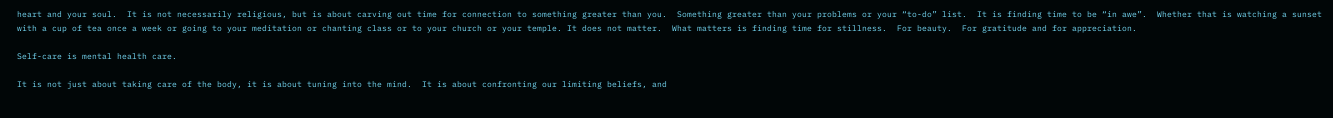heart and your soul.  It is not necessarily religious, but is about carving out time for connection to something greater than you.  Something greater than your problems or your “to-do” list.  It is finding time to be “in awe”.  Whether that is watching a sunset with a cup of tea once a week or going to your meditation or chanting class or to your church or your temple. It does not matter.  What matters is finding time for stillness.  For beauty.  For gratitude and for appreciation.

Self-care is mental health care.

It is not just about taking care of the body, it is about tuning into the mind.  It is about confronting our limiting beliefs, and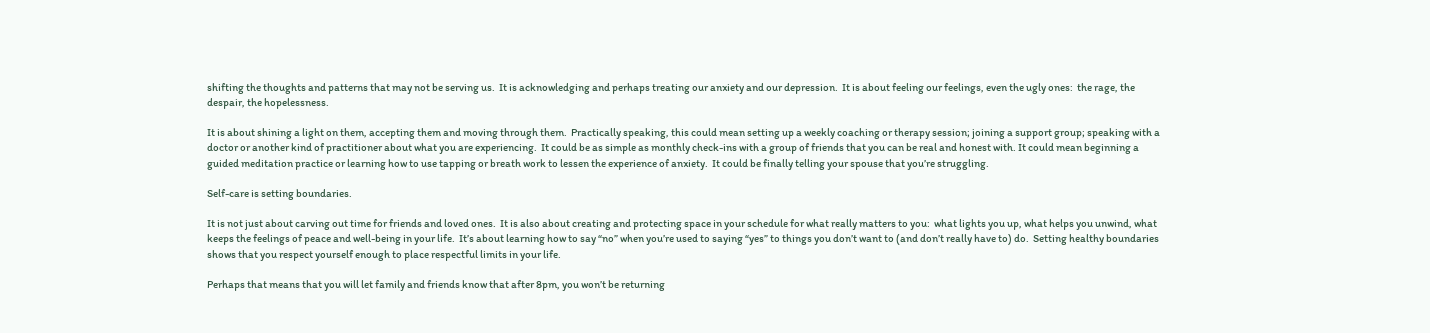shifting the thoughts and patterns that may not be serving us.  It is acknowledging and perhaps treating our anxiety and our depression.  It is about feeling our feelings, even the ugly ones:  the rage, the despair, the hopelessness.

It is about shining a light on them, accepting them and moving through them.  Practically speaking, this could mean setting up a weekly coaching or therapy session; joining a support group; speaking with a doctor or another kind of practitioner about what you are experiencing.  It could be as simple as monthly check-ins with a group of friends that you can be real and honest with. It could mean beginning a guided meditation practice or learning how to use tapping or breath work to lessen the experience of anxiety.  It could be finally telling your spouse that you’re struggling.

Self-care is setting boundaries.

It is not just about carving out time for friends and loved ones.  It is also about creating and protecting space in your schedule for what really matters to you:  what lights you up, what helps you unwind, what keeps the feelings of peace and well-being in your life.  It’s about learning how to say “no” when you’re used to saying “yes” to things you don’t want to (and don’t really have to) do.  Setting healthy boundaries shows that you respect yourself enough to place respectful limits in your life.

Perhaps that means that you will let family and friends know that after 8pm, you won’t be returning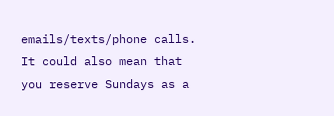emails/texts/phone calls.  It could also mean that you reserve Sundays as a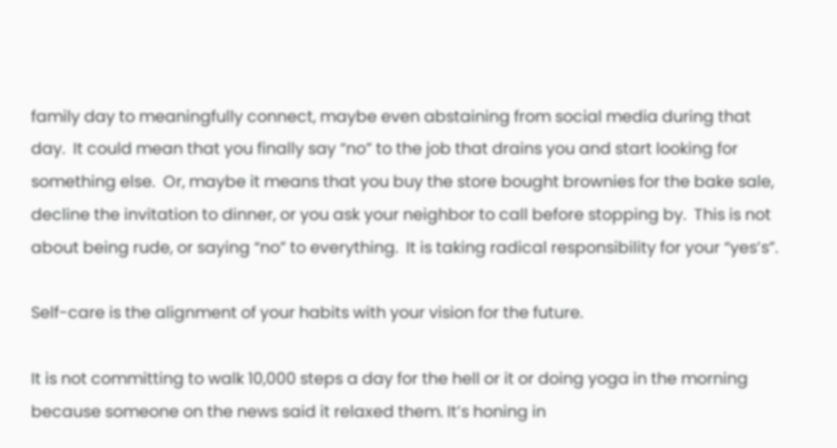family day to meaningfully connect, maybe even abstaining from social media during that day.  It could mean that you finally say “no” to the job that drains you and start looking for something else.  Or, maybe it means that you buy the store bought brownies for the bake sale, decline the invitation to dinner, or you ask your neighbor to call before stopping by.  This is not about being rude, or saying “no” to everything.  It is taking radical responsibility for your “yes’s”.

Self-care is the alignment of your habits with your vision for the future.

It is not committing to walk 10,000 steps a day for the hell or it or doing yoga in the morning because someone on the news said it relaxed them. It’s honing in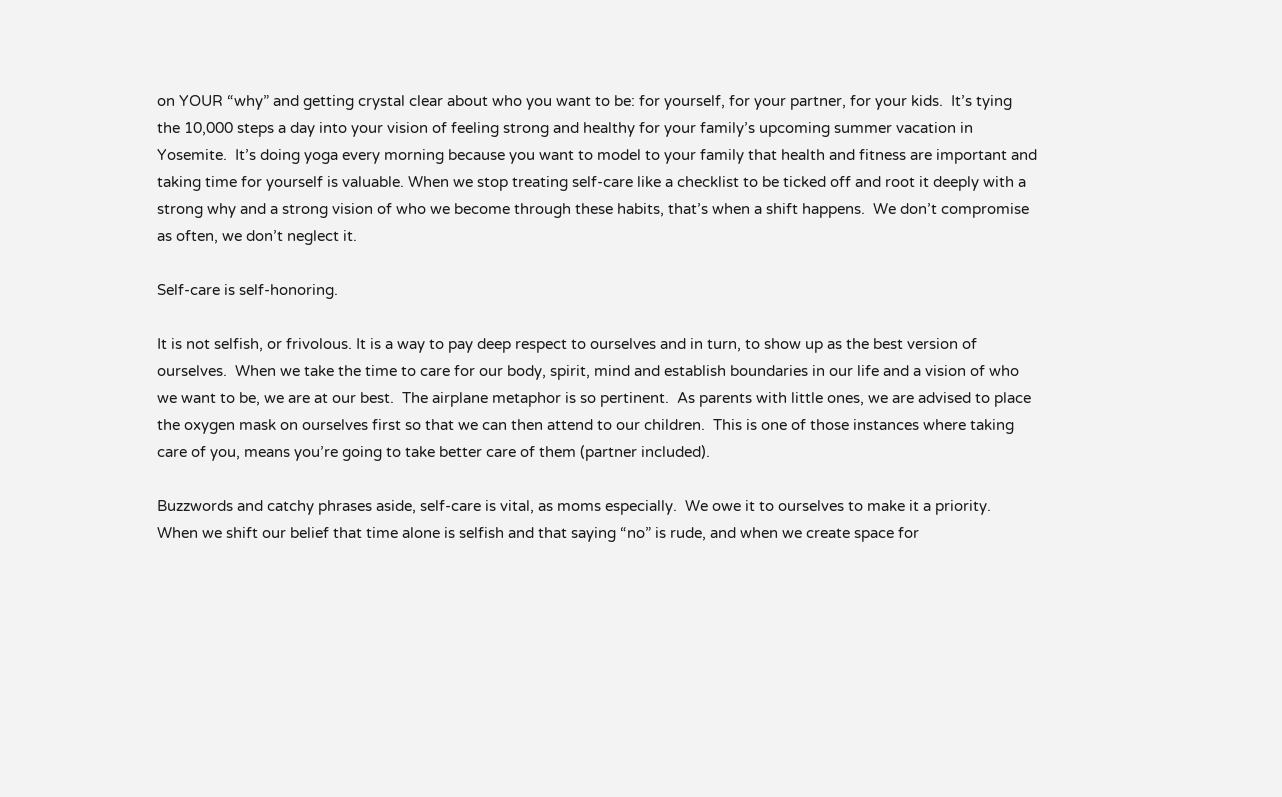on YOUR “why” and getting crystal clear about who you want to be: for yourself, for your partner, for your kids.  It’s tying the 10,000 steps a day into your vision of feeling strong and healthy for your family’s upcoming summer vacation in Yosemite.  It’s doing yoga every morning because you want to model to your family that health and fitness are important and taking time for yourself is valuable. When we stop treating self-care like a checklist to be ticked off and root it deeply with a strong why and a strong vision of who we become through these habits, that’s when a shift happens.  We don’t compromise as often, we don’t neglect it.

Self-care is self-honoring.

It is not selfish, or frivolous. It is a way to pay deep respect to ourselves and in turn, to show up as the best version of ourselves.  When we take the time to care for our body, spirit, mind and establish boundaries in our life and a vision of who we want to be, we are at our best.  The airplane metaphor is so pertinent.  As parents with little ones, we are advised to place the oxygen mask on ourselves first so that we can then attend to our children.  This is one of those instances where taking care of you, means you’re going to take better care of them (partner included).

Buzzwords and catchy phrases aside, self-care is vital, as moms especially.  We owe it to ourselves to make it a priority.  When we shift our belief that time alone is selfish and that saying “no” is rude, and when we create space for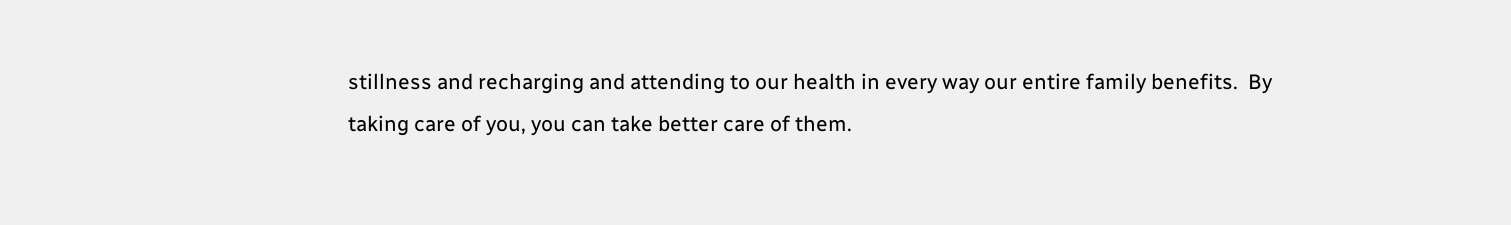stillness and recharging and attending to our health in every way our entire family benefits.  By taking care of you, you can take better care of them.